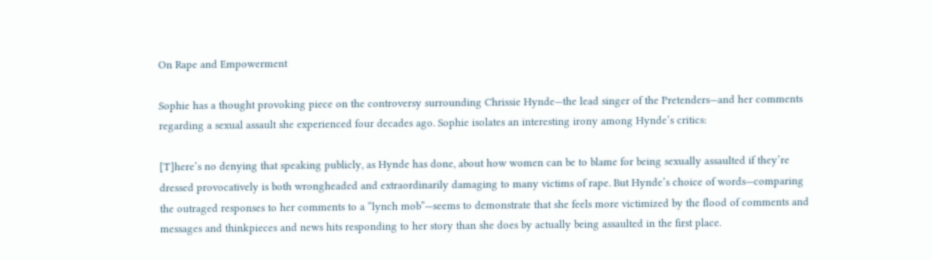On Rape and Empowerment

Sophie has a thought provoking piece on the controversy surrounding Chrissie Hynde—the lead singer of the Pretenders—and her comments regarding a sexual assault she experienced four decades ago. Sophie isolates an interesting irony among Hynde’s critics:

[T]here’s no denying that speaking publicly, as Hynde has done, about how women can be to blame for being sexually assaulted if they’re dressed provocatively is both wrongheaded and extraordinarily damaging to many victims of rape. But Hynde’s choice of words—comparing the outraged responses to her comments to a “lynch mob”—seems to demonstrate that she feels more victimized by the flood of comments and messages and thinkpieces and news hits responding to her story than she does by actually being assaulted in the first place.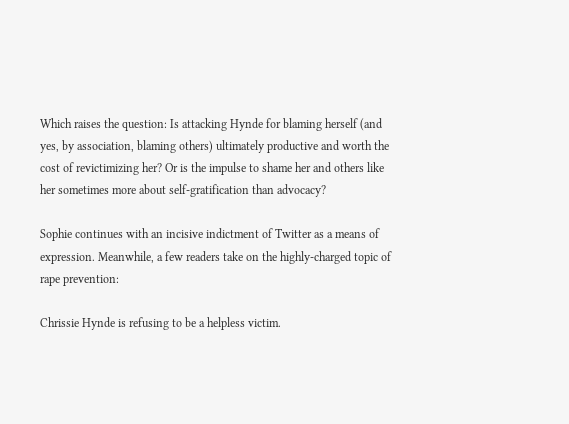Which raises the question: Is attacking Hynde for blaming herself (and yes, by association, blaming others) ultimately productive and worth the cost of revictimizing her? Or is the impulse to shame her and others like her sometimes more about self-gratification than advocacy?

Sophie continues with an incisive indictment of Twitter as a means of expression. Meanwhile, a few readers take on the highly-charged topic of rape prevention:

Chrissie Hynde is refusing to be a helpless victim.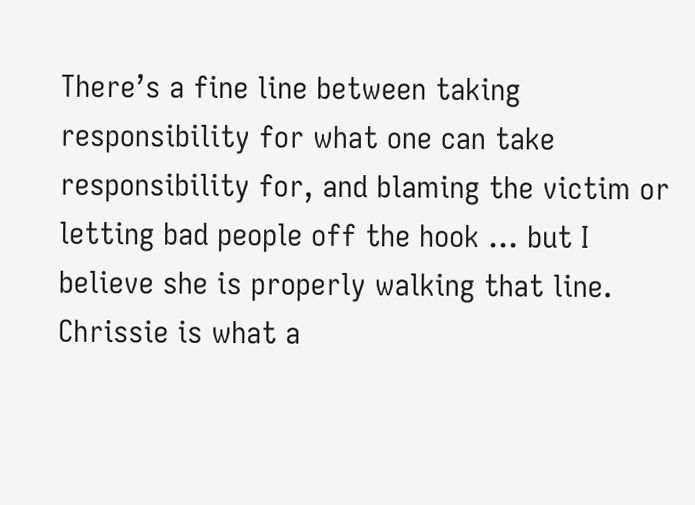There’s a fine line between taking responsibility for what one can take responsibility for, and blaming the victim or letting bad people off the hook … but I believe she is properly walking that line. Chrissie is what a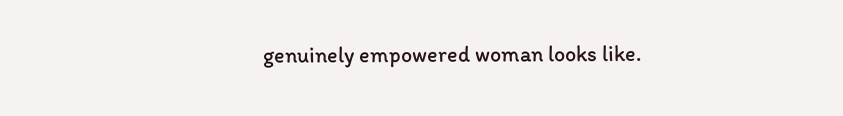genuinely empowered woman looks like.